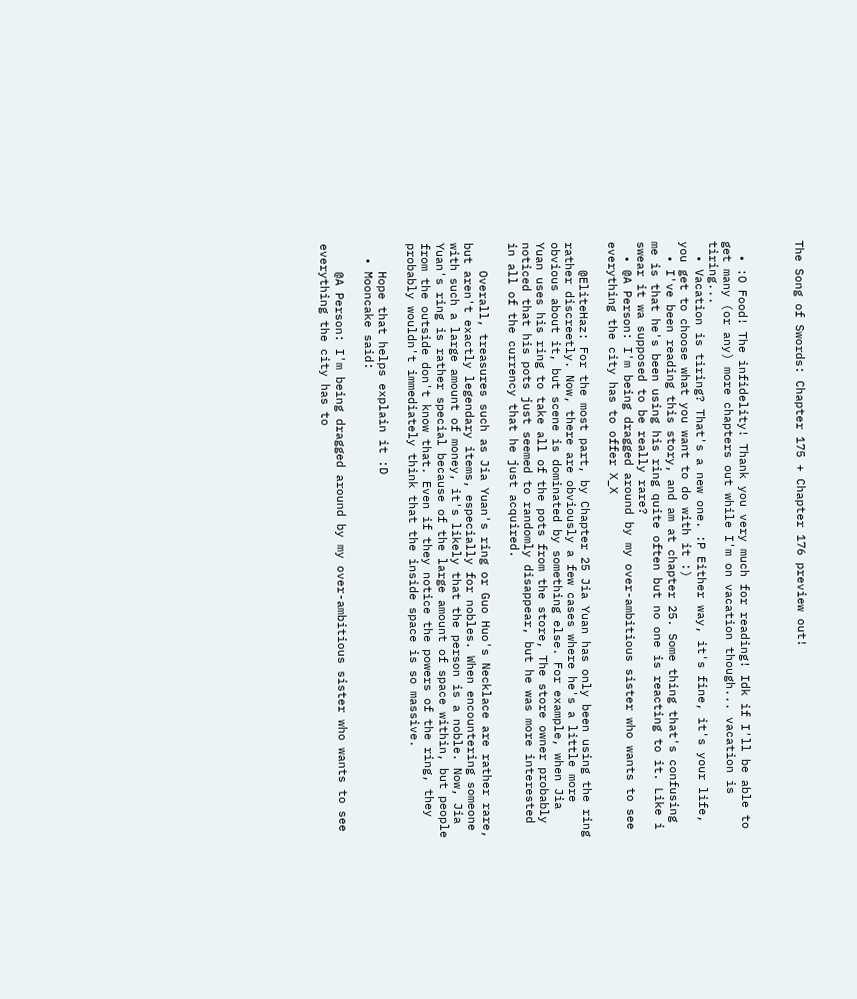The Song of Swords: Chapter 175 + Chapter 176 preview out!



  • :O Food! The infidelity! Thank you very much for reading! Idk if I'll be able to get many (or any) more chapters out while I'm on vacation though... vacation is tiring...
  • Vacation is tiring? That's a new one. :P Either way, it's fine, it's your life, you get to choose what you want to do with it :)
  • I've been reading this story, and am at chapter 25. Some thing that's confusing me is that he's been using his ring quite often but no one is reacting to it. Like i swear it wa supposed to be really rare?
  • @A Person: I'm being dragged around by my over-ambitious sister who wants to see everything the city has to offer X_X

    @EliteHaz: For the most part, by Chapter 25 Jia Yuan has only been using the ring rather discreetly. Now, there are obviously a few cases where he's a little more obvious about it, but scene is dominated by something else. For example, when Jia Yuan uses his ring to take all of the pots from the store, The store owner probably noticed that his pots just seemed to randomly disappear, but he was more interested in all of the currency that he just acquired.

    Overall, treasures such as Jia Yuan's ring or Guo Huo's Necklace are rather rare, but aren't exactly legendary items, especially for nobles. When encountering someone with such a large amount of money, it's likely that the person is a noble. Now, Jia Yuan's ring is rather special because of the large amount of space within, but people from the outside don't know that. Even if they notice the powers of the ring, they probably wouldn't immediately think that the inside space is so massive.

    Hope that helps explain it :D
  • Mooncake said:

    @A Person: I'm being dragged around by my over-ambitious sister who wants to see everything the city has to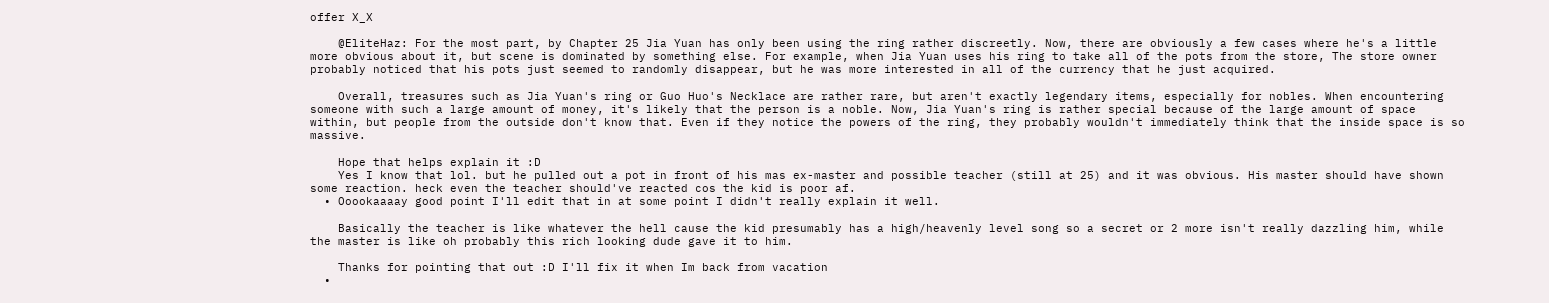offer X_X

    @EliteHaz: For the most part, by Chapter 25 Jia Yuan has only been using the ring rather discreetly. Now, there are obviously a few cases where he's a little more obvious about it, but scene is dominated by something else. For example, when Jia Yuan uses his ring to take all of the pots from the store, The store owner probably noticed that his pots just seemed to randomly disappear, but he was more interested in all of the currency that he just acquired.

    Overall, treasures such as Jia Yuan's ring or Guo Huo's Necklace are rather rare, but aren't exactly legendary items, especially for nobles. When encountering someone with such a large amount of money, it's likely that the person is a noble. Now, Jia Yuan's ring is rather special because of the large amount of space within, but people from the outside don't know that. Even if they notice the powers of the ring, they probably wouldn't immediately think that the inside space is so massive.

    Hope that helps explain it :D
    Yes I know that lol. but he pulled out a pot in front of his mas ex-master and possible teacher (still at 25) and it was obvious. His master should have shown some reaction. heck even the teacher should've reacted cos the kid is poor af.
  • Ooookaaaay good point I'll edit that in at some point I didn't really explain it well.

    Basically the teacher is like whatever the hell cause the kid presumably has a high/heavenly level song so a secret or 2 more isn't really dazzling him, while the master is like oh probably this rich looking dude gave it to him.

    Thanks for pointing that out :D I'll fix it when Im back from vacation
  •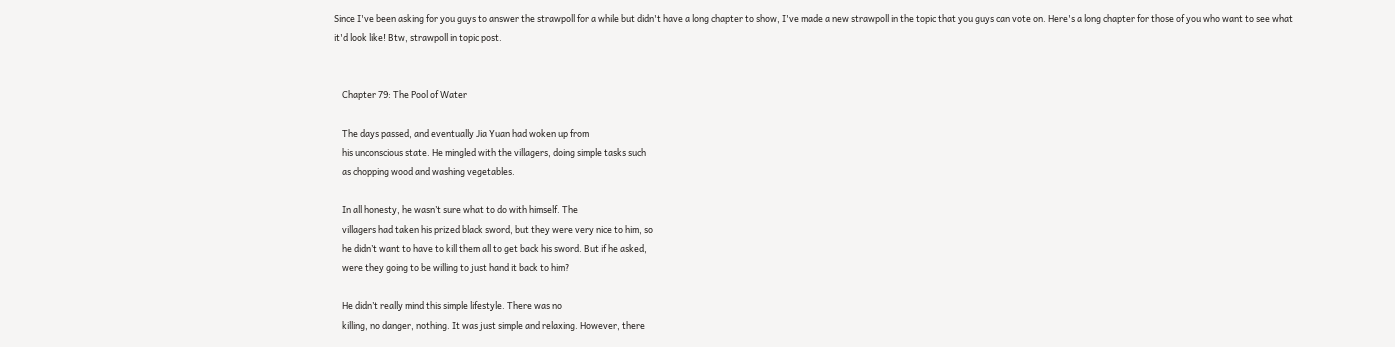Since I've been asking for you guys to answer the strawpoll for a while but didn't have a long chapter to show, I've made a new strawpoll in the topic that you guys can vote on. Here's a long chapter for those of you who want to see what it'd look like! Btw, strawpoll in topic post.


    Chapter 79: The Pool of Water

    The days passed, and eventually Jia Yuan had woken up from
    his unconscious state. He mingled with the villagers, doing simple tasks such
    as chopping wood and washing vegetables.

    In all honesty, he wasn’t sure what to do with himself. The
    villagers had taken his prized black sword, but they were very nice to him, so
    he didn’t want to have to kill them all to get back his sword. But if he asked,
    were they going to be willing to just hand it back to him?

    He didn’t really mind this simple lifestyle. There was no
    killing, no danger, nothing. It was just simple and relaxing. However, there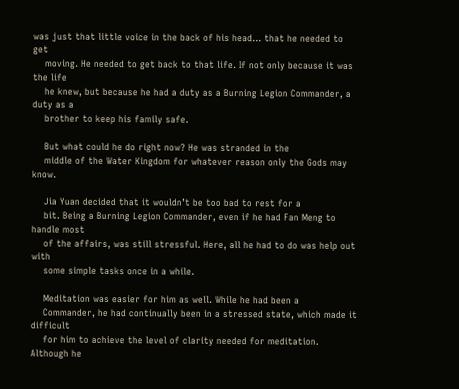was just that little voice in the back of his head… that he needed to get
    moving. He needed to get back to that life. If not only because it was the life
    he knew, but because he had a duty as a Burning Legion Commander, a duty as a
    brother to keep his family safe.

    But what could he do right now? He was stranded in the
    middle of the Water Kingdom for whatever reason only the Gods may know.

    Jia Yuan decided that it wouldn’t be too bad to rest for a
    bit. Being a Burning Legion Commander, even if he had Fan Meng to handle most
    of the affairs, was still stressful. Here, all he had to do was help out with
    some simple tasks once in a while.

    Meditation was easier for him as well. While he had been a
    Commander, he had continually been in a stressed state, which made it difficult
    for him to achieve the level of clarity needed for meditation. Although he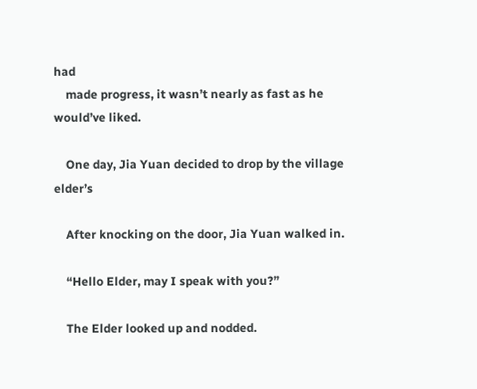had
    made progress, it wasn’t nearly as fast as he would’ve liked.

    One day, Jia Yuan decided to drop by the village elder’s

    After knocking on the door, Jia Yuan walked in.

    “Hello Elder, may I speak with you?”

    The Elder looked up and nodded.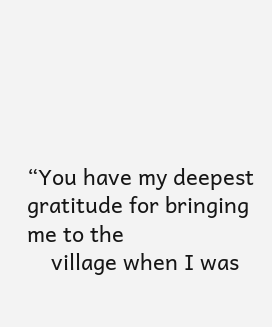“You have my deepest gratitude for bringing me to the
    village when I was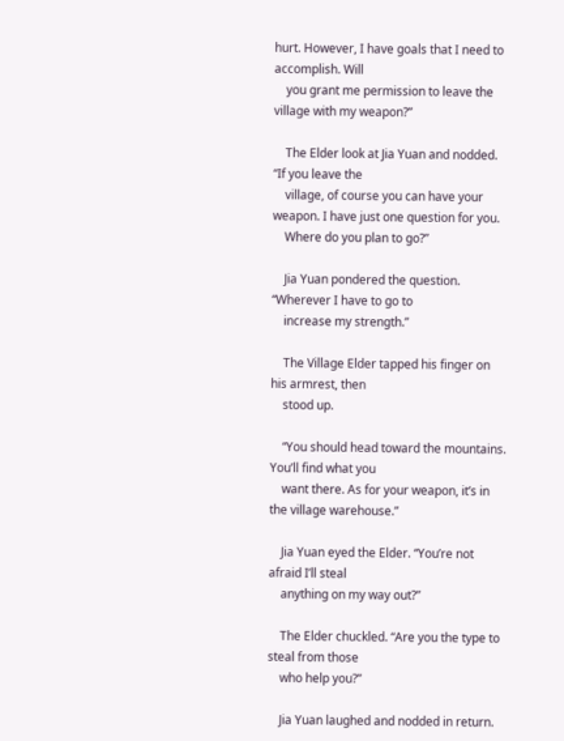hurt. However, I have goals that I need to accomplish. Will
    you grant me permission to leave the village with my weapon?”

    The Elder look at Jia Yuan and nodded. “If you leave the
    village, of course you can have your weapon. I have just one question for you.
    Where do you plan to go?”

    Jia Yuan pondered the question. “Wherever I have to go to
    increase my strength.”

    The Village Elder tapped his finger on his armrest, then
    stood up.

    “You should head toward the mountains. You’ll find what you
    want there. As for your weapon, it’s in the village warehouse.”

    Jia Yuan eyed the Elder. “You’re not afraid I’ll steal
    anything on my way out?”

    The Elder chuckled. “Are you the type to steal from those
    who help you?”

    Jia Yuan laughed and nodded in return.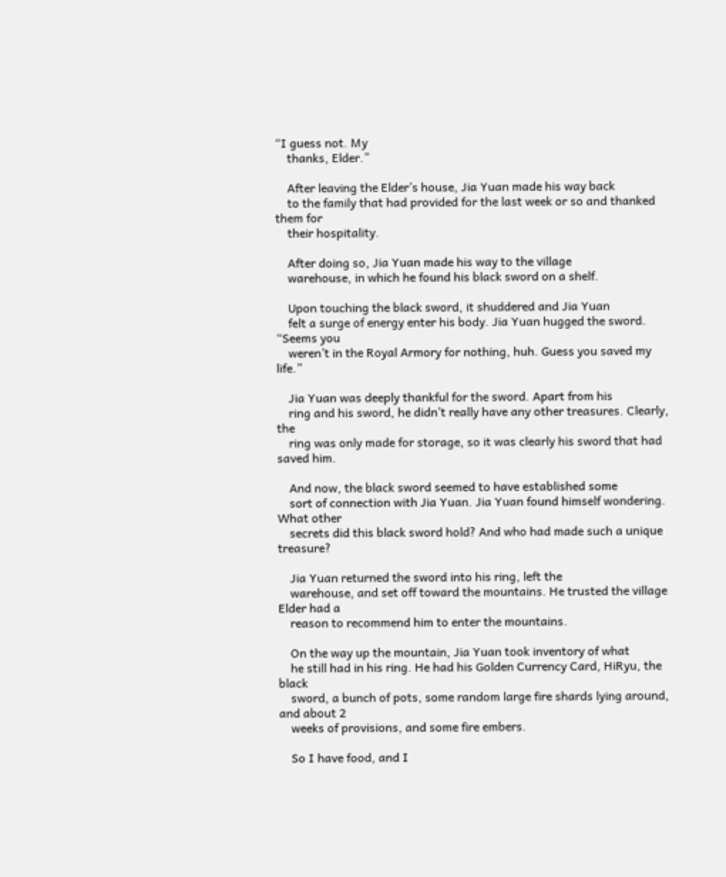“I guess not. My
    thanks, Elder.”

    After leaving the Elder’s house, Jia Yuan made his way back
    to the family that had provided for the last week or so and thanked them for
    their hospitality.

    After doing so, Jia Yuan made his way to the village
    warehouse, in which he found his black sword on a shelf.

    Upon touching the black sword, it shuddered and Jia Yuan
    felt a surge of energy enter his body. Jia Yuan hugged the sword. “Seems you
    weren’t in the Royal Armory for nothing, huh. Guess you saved my life.”

    Jia Yuan was deeply thankful for the sword. Apart from his
    ring and his sword, he didn’t really have any other treasures. Clearly, the
    ring was only made for storage, so it was clearly his sword that had saved him.

    And now, the black sword seemed to have established some
    sort of connection with Jia Yuan. Jia Yuan found himself wondering. What other
    secrets did this black sword hold? And who had made such a unique treasure?

    Jia Yuan returned the sword into his ring, left the
    warehouse, and set off toward the mountains. He trusted the village Elder had a
    reason to recommend him to enter the mountains.

    On the way up the mountain, Jia Yuan took inventory of what
    he still had in his ring. He had his Golden Currency Card, HiRyu, the black
    sword, a bunch of pots, some random large fire shards lying around, and about 2
    weeks of provisions, and some fire embers.

    So I have food, and I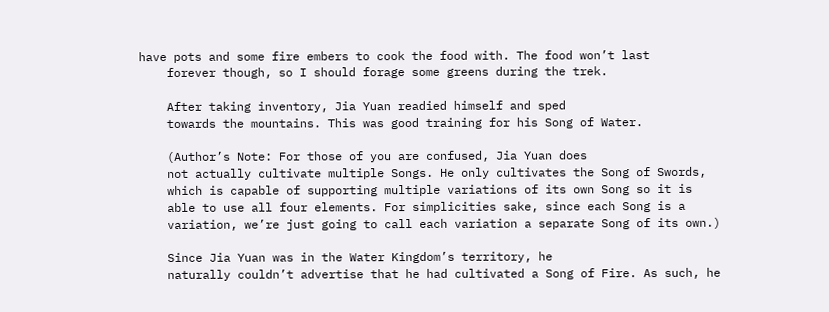have pots and some fire embers to cook the food with. The food won’t last
    forever though, so I should forage some greens during the trek.

    After taking inventory, Jia Yuan readied himself and sped
    towards the mountains. This was good training for his Song of Water.

    (Author’s Note: For those of you are confused, Jia Yuan does
    not actually cultivate multiple Songs. He only cultivates the Song of Swords,
    which is capable of supporting multiple variations of its own Song so it is
    able to use all four elements. For simplicities sake, since each Song is a
    variation, we’re just going to call each variation a separate Song of its own.)

    Since Jia Yuan was in the Water Kingdom’s territory, he
    naturally couldn’t advertise that he had cultivated a Song of Fire. As such, he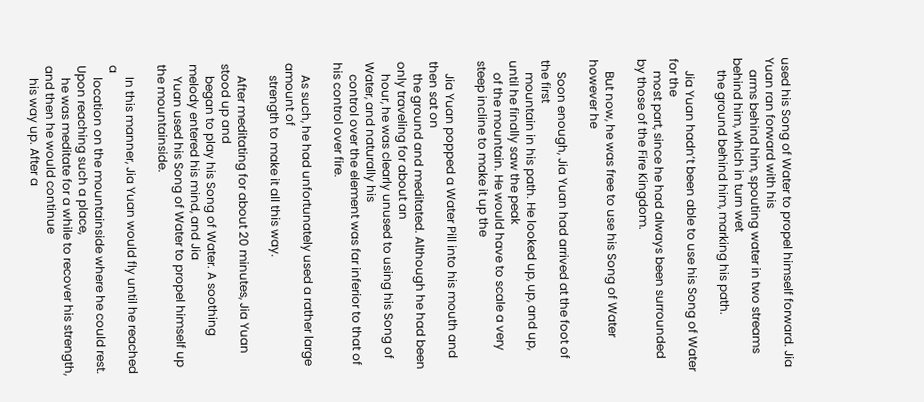used his Song of Water to propel himself forward. Jia Yuan ran forward with his
    arms behind him, spouting water in two streams behind him, which in turn wet
    the ground behind him, marking his path.

    Jia Yuan hadn’t been able to use his Song of Water for the
    most part, since he had always been surrounded by those of the Fire Kingdom.

    But now, he was free to use his Song of Water however he

    Soon enough, Jia Yuan had arrived at the foot of the first
    mountain in his path. He looked up, up, and up, until he finally saw the peak
    of the mountain. He would have to scale a very steep incline to make it up the

    Jia Yuan popped a Water Pill into his mouth and then sat on
    the ground and meditated. Although he had been only traveling for about an
    hour, he was clearly unused to using his Song of Water, and naturally his
    control over the element was far inferior to that of his control over fire.

    As such, he had unfortunately used a rather large amount of
    strength to make it all this way.

    After meditating for about 20 minutes, Jia Yuan stood up and
    began to play his Song of Water. A soothing melody entered his mind, and Jia
    Yuan used his Song of Water to propel himself up the mountainside.

    In this manner, Jia Yuan would fly until he reached a
    location on the mountainside where he could rest. Upon reaching such a place,
    he was meditate for a while to recover his strength, and then he would continue
    his way up. After a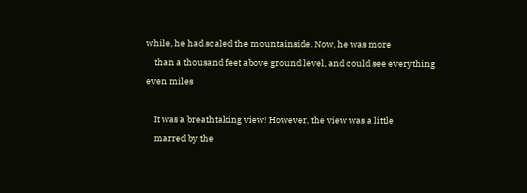while, he had scaled the mountainside. Now, he was more
    than a thousand feet above ground level, and could see everything even miles

    It was a breathtaking view! However, the view was a little
    marred by the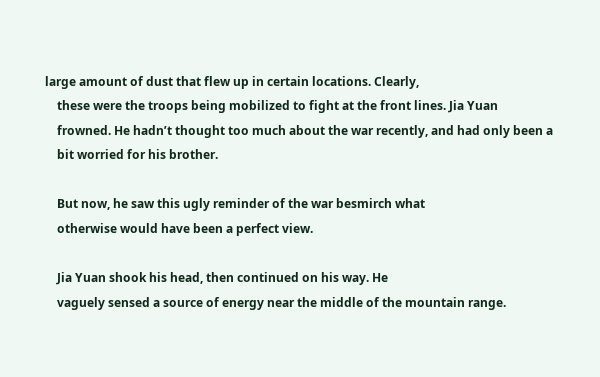large amount of dust that flew up in certain locations. Clearly,
    these were the troops being mobilized to fight at the front lines. Jia Yuan
    frowned. He hadn’t thought too much about the war recently, and had only been a
    bit worried for his brother.

    But now, he saw this ugly reminder of the war besmirch what
    otherwise would have been a perfect view.

    Jia Yuan shook his head, then continued on his way. He
    vaguely sensed a source of energy near the middle of the mountain range.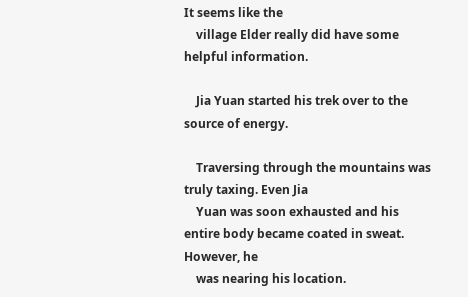It seems like the
    village Elder really did have some helpful information.

    Jia Yuan started his trek over to the source of energy.

    Traversing through the mountains was truly taxing. Even Jia
    Yuan was soon exhausted and his entire body became coated in sweat. However, he
    was nearing his location.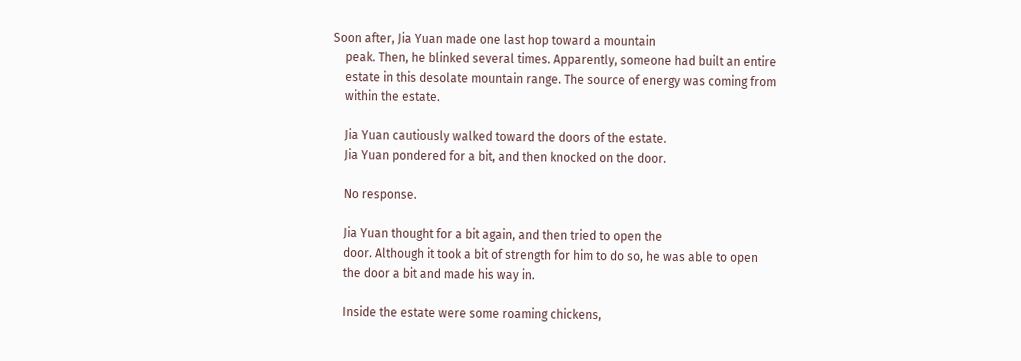Soon after, Jia Yuan made one last hop toward a mountain
    peak. Then, he blinked several times. Apparently, someone had built an entire
    estate in this desolate mountain range. The source of energy was coming from
    within the estate.

    Jia Yuan cautiously walked toward the doors of the estate.
    Jia Yuan pondered for a bit, and then knocked on the door.

    No response.

    Jia Yuan thought for a bit again, and then tried to open the
    door. Although it took a bit of strength for him to do so, he was able to open
    the door a bit and made his way in.

    Inside the estate were some roaming chickens,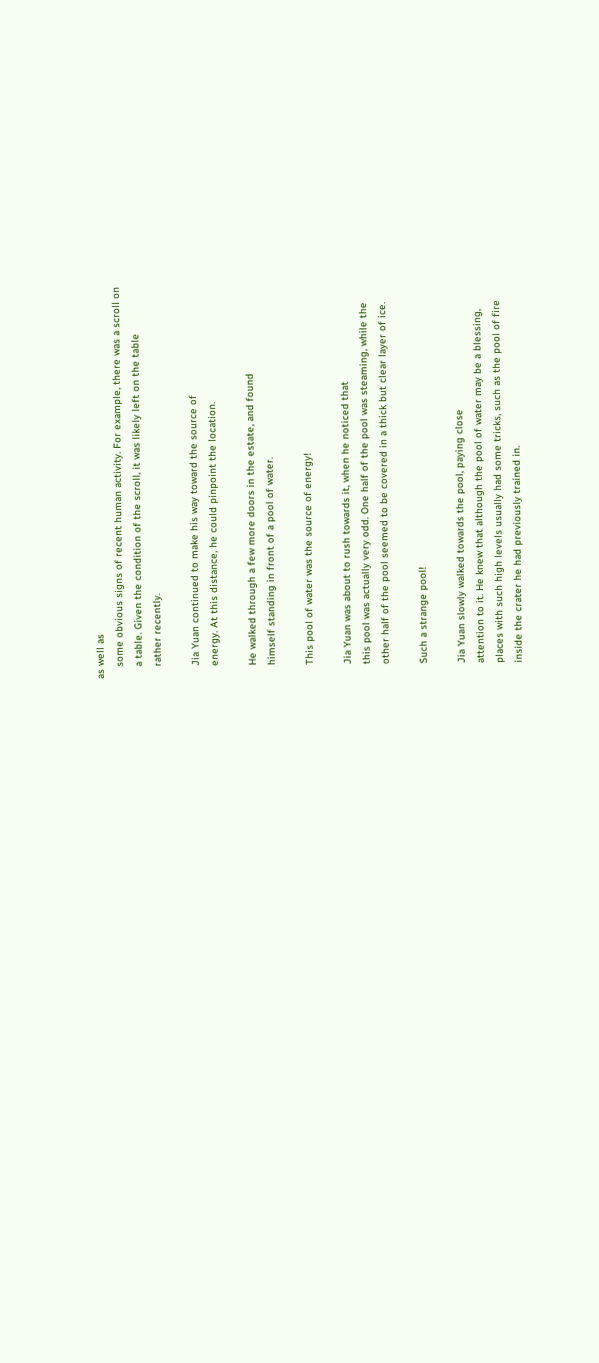as well as
    some obvious signs of recent human activity. For example, there was a scroll on
    a table. Given the condition of the scroll, it was likely left on the table
    rather recently.

    Jia Yuan continued to make his way toward the source of
    energy. At this distance, he could pinpoint the location.

    He walked through a few more doors in the estate, and found
    himself standing in front of a pool of water.

    This pool of water was the source of energy!

    Jia Yuan was about to rush towards it, when he noticed that
    this pool was actually very odd. One half of the pool was steaming, while the
    other half of the pool seemed to be covered in a thick but clear layer of ice.

    Such a strange pool!

    Jia Yuan slowly walked towards the pool, paying close
    attention to it. He knew that although the pool of water may be a blessing,
    places with such high levels usually had some tricks, such as the pool of fire
    inside the crater he had previously trained in.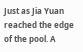Just as Jia Yuan reached the edge of the pool. A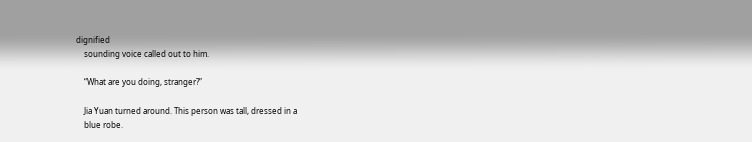dignified
    sounding voice called out to him.

    “What are you doing, stranger?”

    Jia Yuan turned around. This person was tall, dressed in a
    blue robe.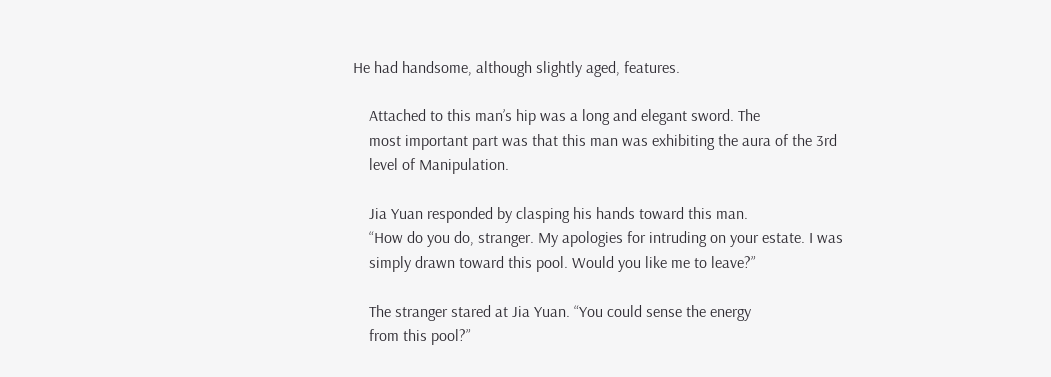He had handsome, although slightly aged, features.

    Attached to this man’s hip was a long and elegant sword. The
    most important part was that this man was exhibiting the aura of the 3rd
    level of Manipulation.

    Jia Yuan responded by clasping his hands toward this man.
    “How do you do, stranger. My apologies for intruding on your estate. I was
    simply drawn toward this pool. Would you like me to leave?”

    The stranger stared at Jia Yuan. “You could sense the energy
    from this pool?”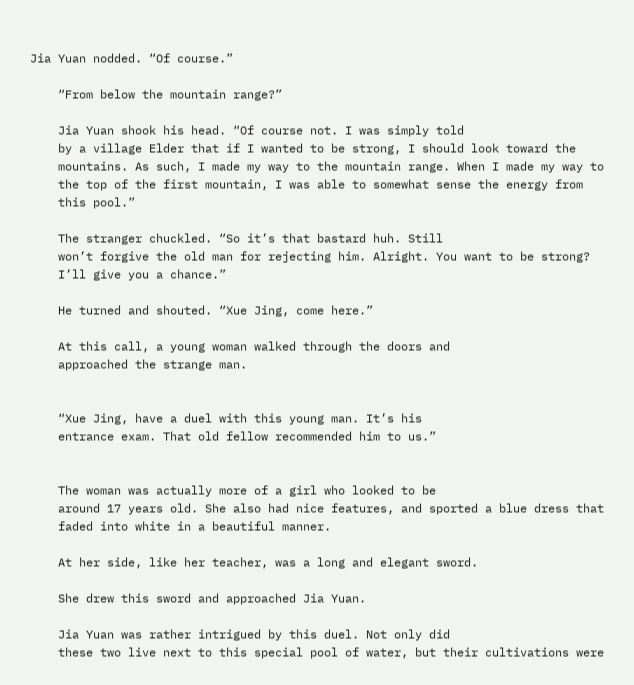Jia Yuan nodded. “Of course.”

    “From below the mountain range?”

    Jia Yuan shook his head. “Of course not. I was simply told
    by a village Elder that if I wanted to be strong, I should look toward the
    mountains. As such, I made my way to the mountain range. When I made my way to
    the top of the first mountain, I was able to somewhat sense the energy from
    this pool.”

    The stranger chuckled. “So it’s that bastard huh. Still
    won’t forgive the old man for rejecting him. Alright. You want to be strong?
    I’ll give you a chance.”

    He turned and shouted. “Xue Jing, come here.”

    At this call, a young woman walked through the doors and
    approached the strange man.


    “Xue Jing, have a duel with this young man. It’s his
    entrance exam. That old fellow recommended him to us.”


    The woman was actually more of a girl who looked to be
    around 17 years old. She also had nice features, and sported a blue dress that
    faded into white in a beautiful manner.

    At her side, like her teacher, was a long and elegant sword.

    She drew this sword and approached Jia Yuan.

    Jia Yuan was rather intrigued by this duel. Not only did
    these two live next to this special pool of water, but their cultivations were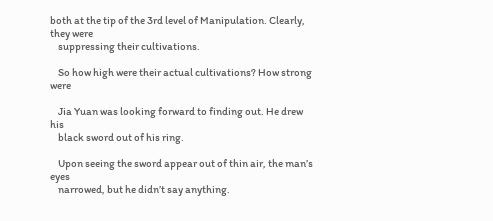both at the tip of the 3rd level of Manipulation. Clearly, they were
    suppressing their cultivations.

    So how high were their actual cultivations? How strong were

    Jia Yuan was looking forward to finding out. He drew his
    black sword out of his ring.

    Upon seeing the sword appear out of thin air, the man’s eyes
    narrowed, but he didn’t say anything.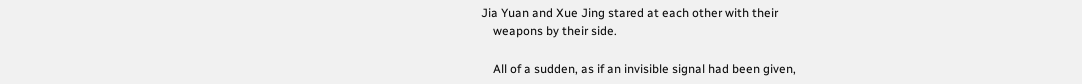Jia Yuan and Xue Jing stared at each other with their
    weapons by their side.

    All of a sudden, as if an invisible signal had been given,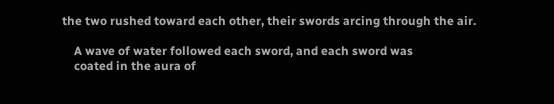the two rushed toward each other, their swords arcing through the air.

    A wave of water followed each sword, and each sword was
    coated in the aura of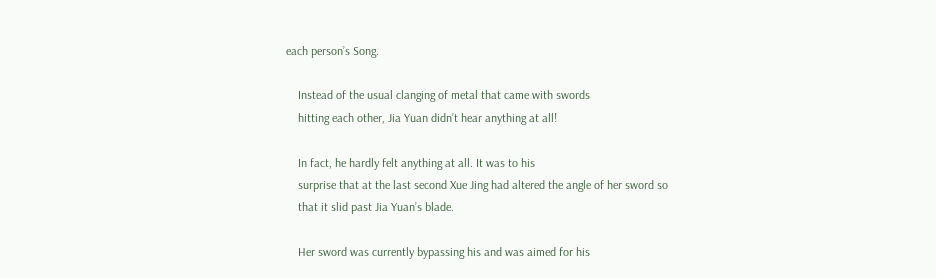each person’s Song.

    Instead of the usual clanging of metal that came with swords
    hitting each other, Jia Yuan didn’t hear anything at all!

    In fact, he hardly felt anything at all. It was to his
    surprise that at the last second Xue Jing had altered the angle of her sword so
    that it slid past Jia Yuan’s blade.

    Her sword was currently bypassing his and was aimed for his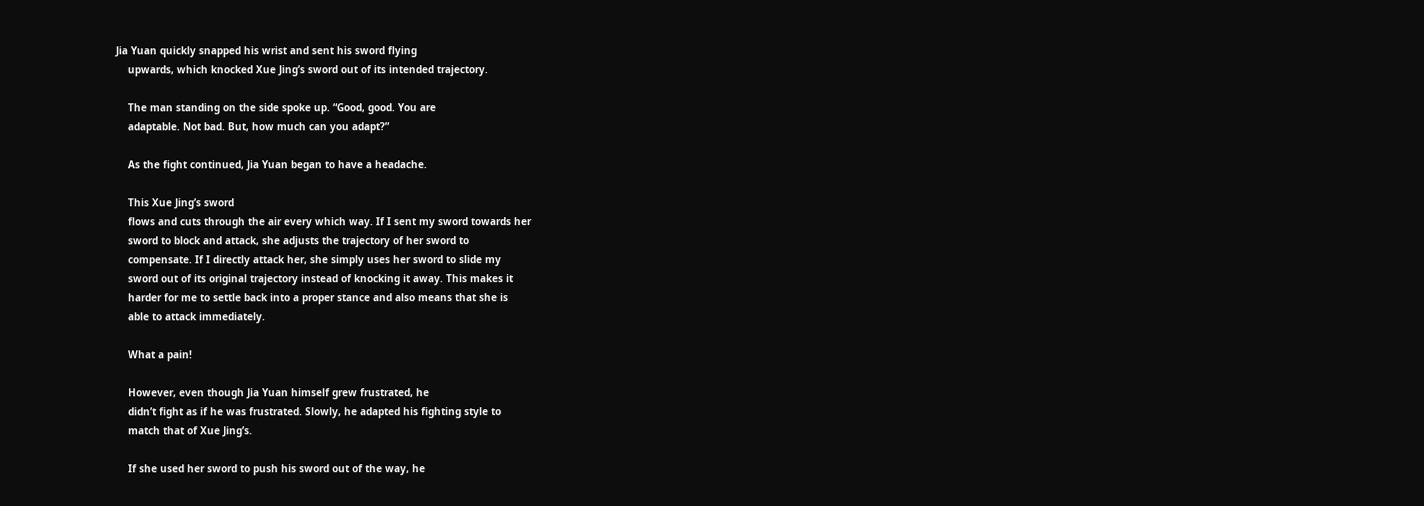Jia Yuan quickly snapped his wrist and sent his sword flying
    upwards, which knocked Xue Jing’s sword out of its intended trajectory.

    The man standing on the side spoke up. “Good, good. You are
    adaptable. Not bad. But, how much can you adapt?”

    As the fight continued, Jia Yuan began to have a headache.

    This Xue Jing’s sword
    flows and cuts through the air every which way. If I sent my sword towards her
    sword to block and attack, she adjusts the trajectory of her sword to
    compensate. If I directly attack her, she simply uses her sword to slide my
    sword out of its original trajectory instead of knocking it away. This makes it
    harder for me to settle back into a proper stance and also means that she is
    able to attack immediately.

    What a pain!

    However, even though Jia Yuan himself grew frustrated, he
    didn’t fight as if he was frustrated. Slowly, he adapted his fighting style to
    match that of Xue Jing’s.

    If she used her sword to push his sword out of the way, he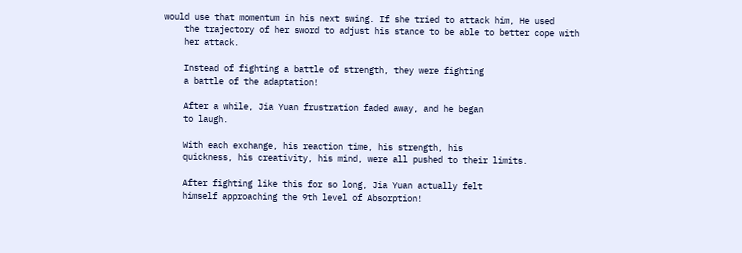would use that momentum in his next swing. If she tried to attack him, He used
    the trajectory of her sword to adjust his stance to be able to better cope with
    her attack.

    Instead of fighting a battle of strength, they were fighting
    a battle of the adaptation!

    After a while, Jia Yuan frustration faded away, and he began
    to laugh.

    With each exchange, his reaction time, his strength, his
    quickness, his creativity, his mind, were all pushed to their limits.

    After fighting like this for so long, Jia Yuan actually felt
    himself approaching the 9th level of Absorption!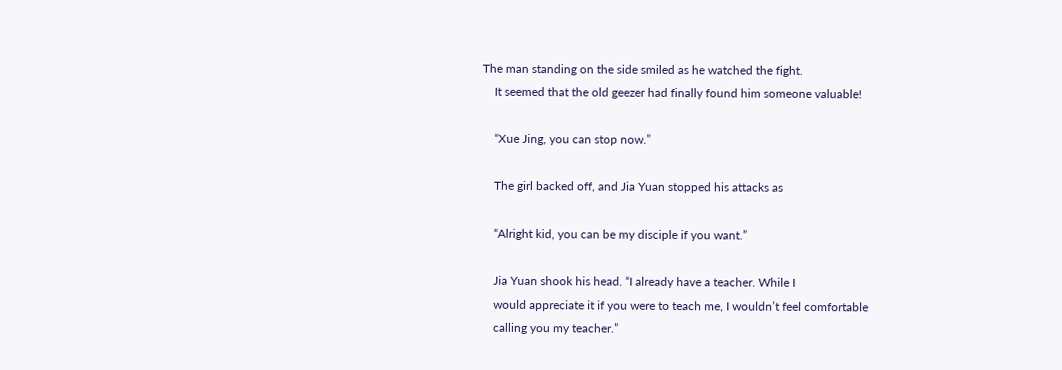The man standing on the side smiled as he watched the fight.
    It seemed that the old geezer had finally found him someone valuable!

    “Xue Jing, you can stop now.”

    The girl backed off, and Jia Yuan stopped his attacks as

    “Alright kid, you can be my disciple if you want.”

    Jia Yuan shook his head. “I already have a teacher. While I
    would appreciate it if you were to teach me, I wouldn’t feel comfortable
    calling you my teacher.”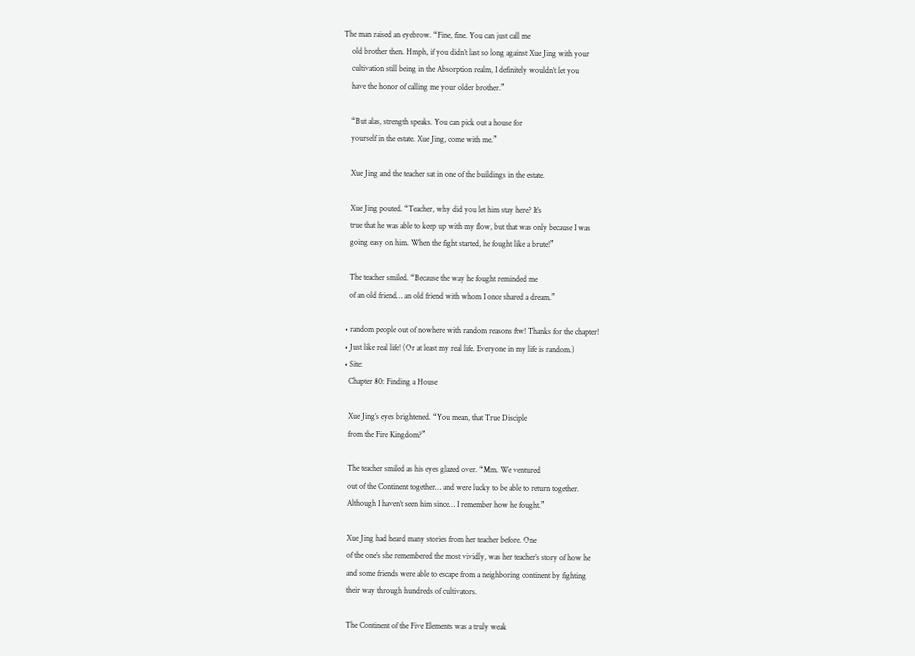The man raised an eyebrow. “Fine, fine. You can just call me
    old brother then. Hmph, if you didn’t last so long against Xue Jing with your
    cultivation still being in the Absorption realm, I definitely wouldn’t let you
    have the honor of calling me your older brother.”

    “But alas, strength speaks. You can pick out a house for
    yourself in the estate. Xue Jing, come with me.”

    Xue Jing and the teacher sat in one of the buildings in the estate.

    Xue Jing pouted. “Teacher, why did you let him stay here? It’s
    true that he was able to keep up with my flow, but that was only because I was
    going easy on him. When the fight started, he fought like a brute!”

    The teacher smiled. “Because the way he fought reminded me
    of an old friend… an old friend with whom I once shared a dream.”

  • random people out of nowhere with random reasons ftw! Thanks for the chapter!
  • Just like real life! (Or at least my real life. Everyone in my life is random.)
  • Site:
    Chapter 80: Finding a House

    Xue Jing’s eyes brightened. “You mean, that True Disciple
    from the Fire Kingdom?”

    The teacher smiled as his eyes glazed over. “Mm. We ventured
    out of the Continent together… and were lucky to be able to return together.
    Although I haven’t seen him since… I remember how he fought.”

    Xue Jing had heard many stories from her teacher before. One
    of the one’s she remembered the most vividly, was her teacher’s story of how he
    and some friends were able to escape from a neighboring continent by fighting
    their way through hundreds of cultivators.

    The Continent of the Five Elements was a truly weak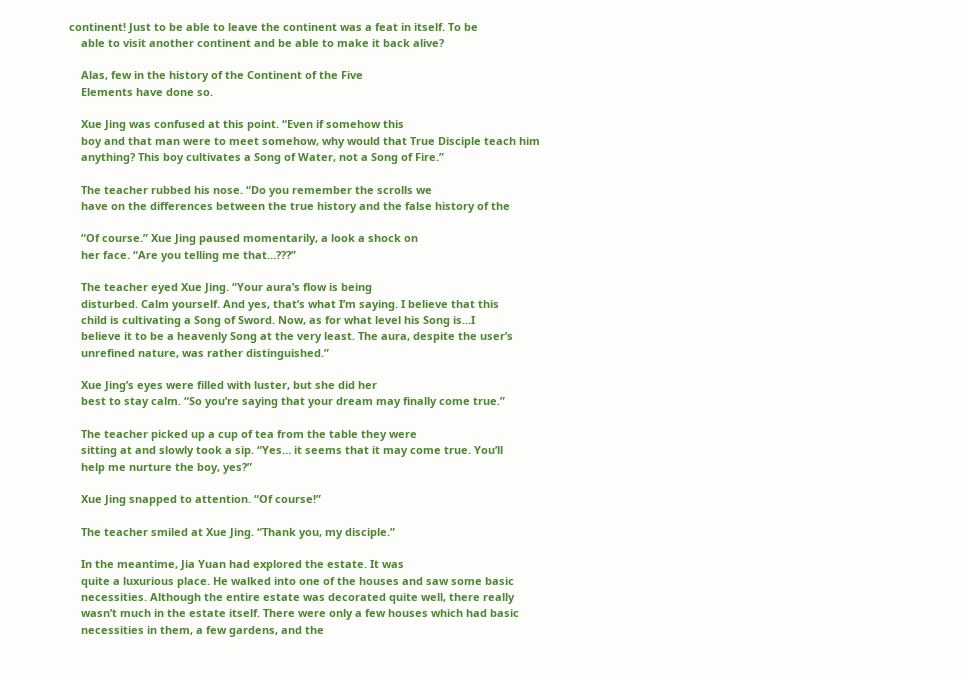continent! Just to be able to leave the continent was a feat in itself. To be
    able to visit another continent and be able to make it back alive?

    Alas, few in the history of the Continent of the Five
    Elements have done so.

    Xue Jing was confused at this point. “Even if somehow this
    boy and that man were to meet somehow, why would that True Disciple teach him
    anything? This boy cultivates a Song of Water, not a Song of Fire.”

    The teacher rubbed his nose. “Do you remember the scrolls we
    have on the differences between the true history and the false history of the

    “Of course.” Xue Jing paused momentarily, a look a shock on
    her face. “Are you telling me that…???”

    The teacher eyed Xue Jing. “Your aura’s flow is being
    disturbed. Calm yourself. And yes, that’s what I’m saying. I believe that this
    child is cultivating a Song of Sword. Now, as for what level his Song is…I
    believe it to be a heavenly Song at the very least. The aura, despite the user’s
    unrefined nature, was rather distinguished.”

    Xue Jing’s eyes were filled with luster, but she did her
    best to stay calm. “So you’re saying that your dream may finally come true.”

    The teacher picked up a cup of tea from the table they were
    sitting at and slowly took a sip. “Yes… it seems that it may come true. You’ll
    help me nurture the boy, yes?”

    Xue Jing snapped to attention. “Of course!”

    The teacher smiled at Xue Jing. “Thank you, my disciple.”

    In the meantime, Jia Yuan had explored the estate. It was
    quite a luxurious place. He walked into one of the houses and saw some basic
    necessities. Although the entire estate was decorated quite well, there really
    wasn’t much in the estate itself. There were only a few houses which had basic
    necessities in them, a few gardens, and the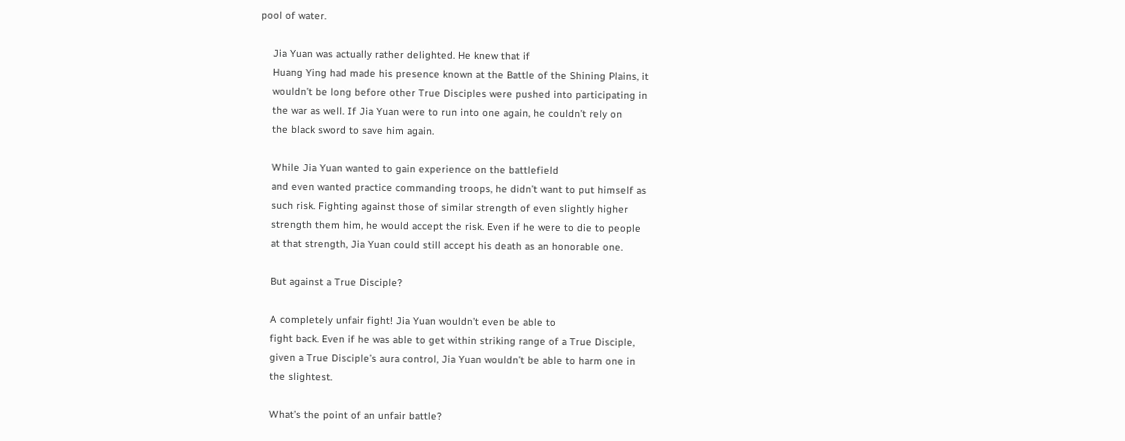pool of water.

    Jia Yuan was actually rather delighted. He knew that if
    Huang Ying had made his presence known at the Battle of the Shining Plains, it
    wouldn’t be long before other True Disciples were pushed into participating in
    the war as well. If Jia Yuan were to run into one again, he couldn’t rely on
    the black sword to save him again.

    While Jia Yuan wanted to gain experience on the battlefield
    and even wanted practice commanding troops, he didn’t want to put himself as
    such risk. Fighting against those of similar strength of even slightly higher
    strength them him, he would accept the risk. Even if he were to die to people
    at that strength, Jia Yuan could still accept his death as an honorable one.

    But against a True Disciple?

    A completely unfair fight! Jia Yuan wouldn’t even be able to
    fight back. Even if he was able to get within striking range of a True Disciple,
    given a True Disciple’s aura control, Jia Yuan wouldn’t be able to harm one in
    the slightest.

    What’s the point of an unfair battle?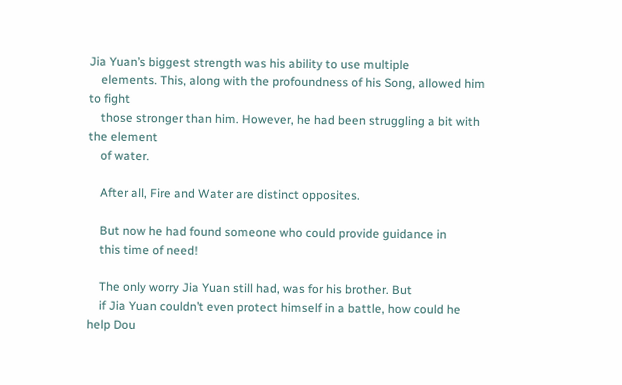Jia Yuan’s biggest strength was his ability to use multiple
    elements. This, along with the profoundness of his Song, allowed him to fight
    those stronger than him. However, he had been struggling a bit with the element
    of water.

    After all, Fire and Water are distinct opposites.

    But now he had found someone who could provide guidance in
    this time of need!

    The only worry Jia Yuan still had, was for his brother. But
    if Jia Yuan couldn’t even protect himself in a battle, how could he help Dou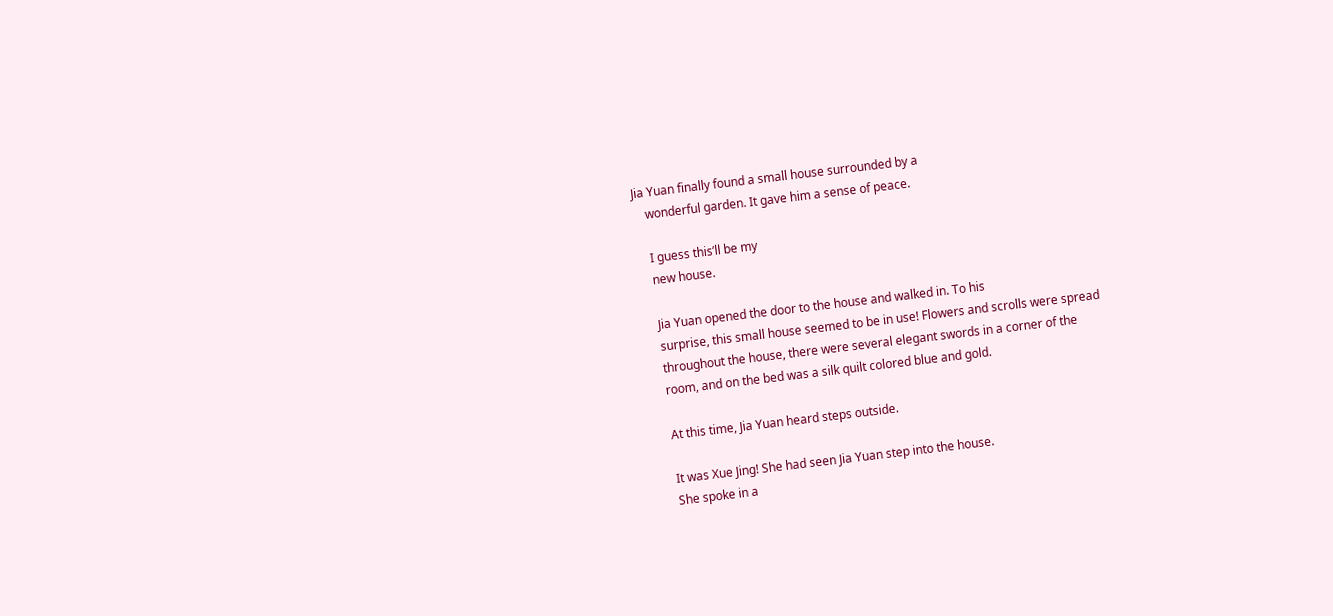Jia Yuan finally found a small house surrounded by a
    wonderful garden. It gave him a sense of peace.

    I guess this’ll be my
    new house.

    Jia Yuan opened the door to the house and walked in. To his
    surprise, this small house seemed to be in use! Flowers and scrolls were spread
    throughout the house, there were several elegant swords in a corner of the
    room, and on the bed was a silk quilt colored blue and gold.

    At this time, Jia Yuan heard steps outside.

    It was Xue Jing! She had seen Jia Yuan step into the house.
    She spoke in a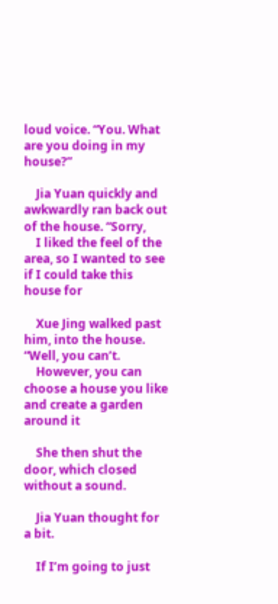loud voice. “You. What are you doing in my house?”

    Jia Yuan quickly and awkwardly ran back out of the house. “Sorry,
    I liked the feel of the area, so I wanted to see if I could take this house for

    Xue Jing walked past him, into the house. “Well, you can’t.
    However, you can choose a house you like and create a garden around it

    She then shut the door, which closed without a sound.

    Jia Yuan thought for a bit.

    If I’m going to just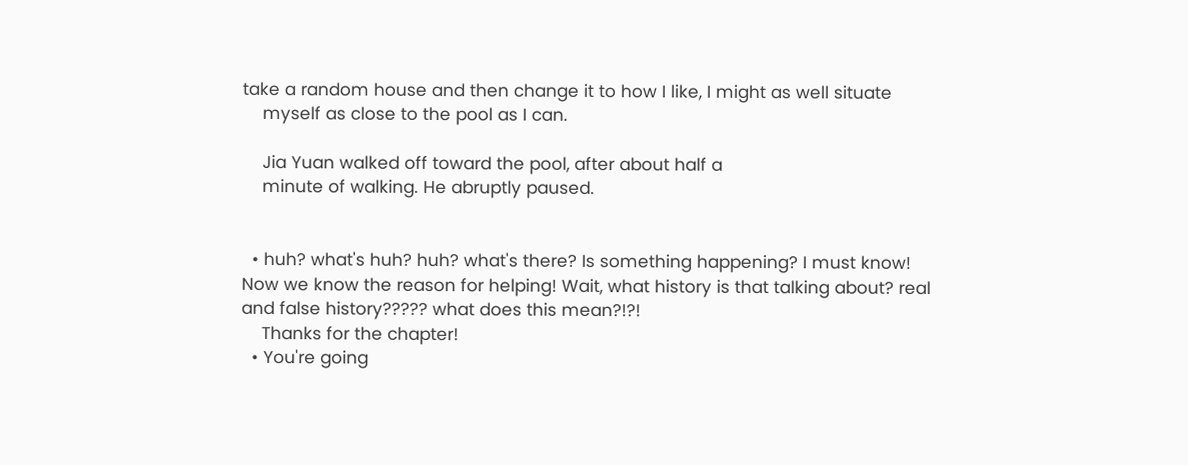take a random house and then change it to how I like, I might as well situate
    myself as close to the pool as I can.

    Jia Yuan walked off toward the pool, after about half a
    minute of walking. He abruptly paused.


  • huh? what's huh? huh? what's there? Is something happening? I must know! Now we know the reason for helping! Wait, what history is that talking about? real and false history????? what does this mean?!?!
    Thanks for the chapter!
  • You're going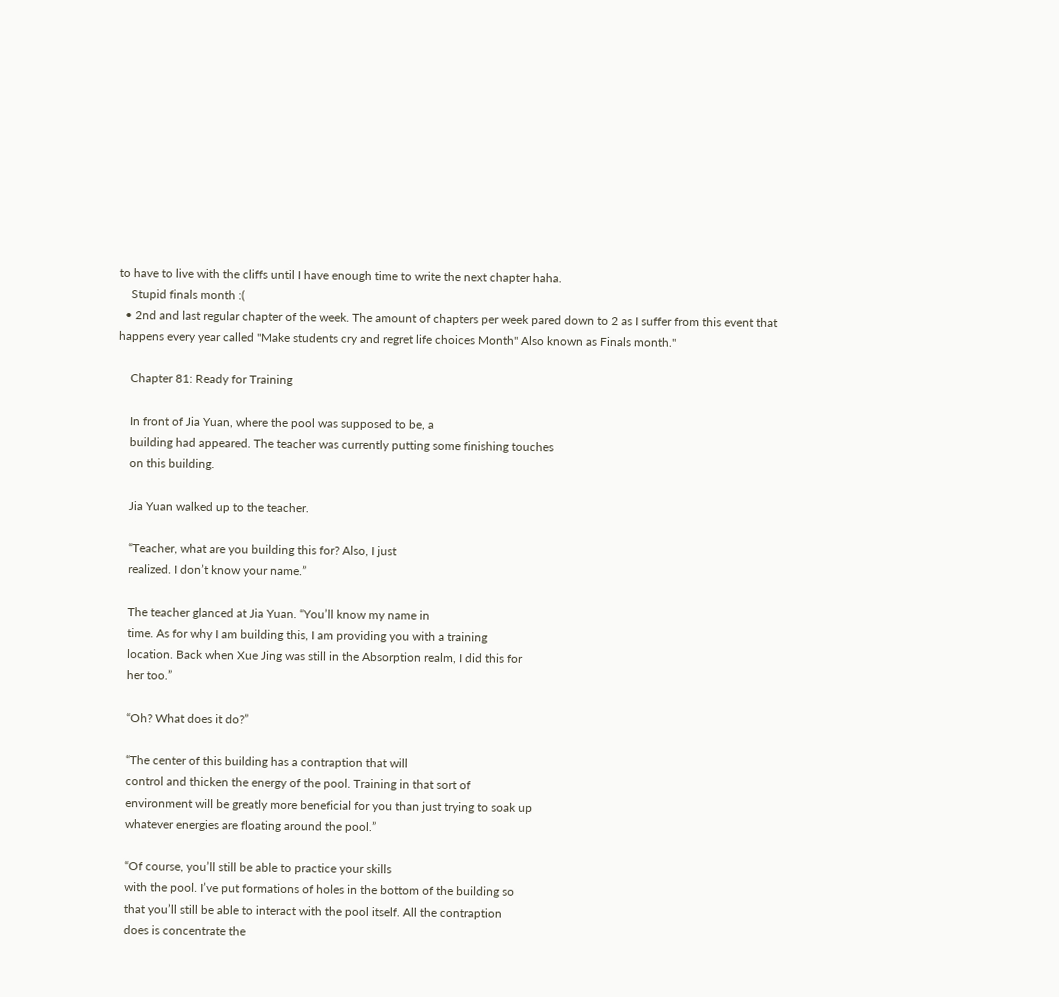to have to live with the cliffs until I have enough time to write the next chapter haha.
    Stupid finals month :(
  • 2nd and last regular chapter of the week. The amount of chapters per week pared down to 2 as I suffer from this event that happens every year called "Make students cry and regret life choices Month" Also known as Finals month."

    Chapter 81: Ready for Training

    In front of Jia Yuan, where the pool was supposed to be, a
    building had appeared. The teacher was currently putting some finishing touches
    on this building.

    Jia Yuan walked up to the teacher.

    “Teacher, what are you building this for? Also, I just
    realized. I don’t know your name.”

    The teacher glanced at Jia Yuan. “You’ll know my name in
    time. As for why I am building this, I am providing you with a training
    location. Back when Xue Jing was still in the Absorption realm, I did this for
    her too.”

    “Oh? What does it do?”

    “The center of this building has a contraption that will
    control and thicken the energy of the pool. Training in that sort of
    environment will be greatly more beneficial for you than just trying to soak up
    whatever energies are floating around the pool.”

    “Of course, you’ll still be able to practice your skills
    with the pool. I’ve put formations of holes in the bottom of the building so
    that you’ll still be able to interact with the pool itself. All the contraption
    does is concentrate the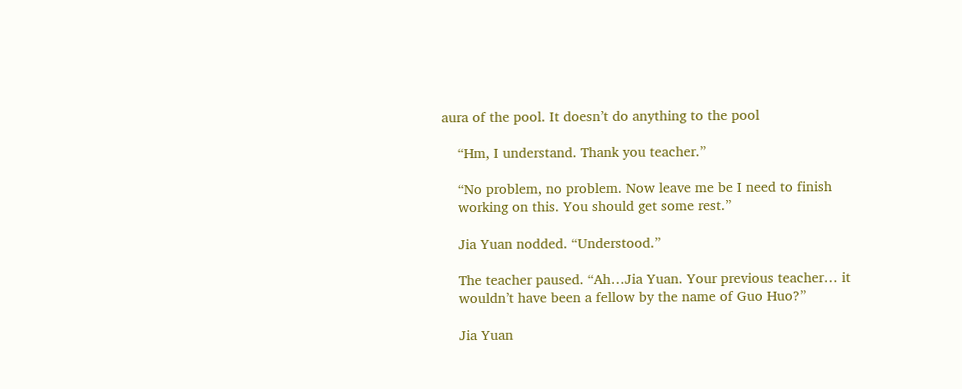aura of the pool. It doesn’t do anything to the pool

    “Hm, I understand. Thank you teacher.”

    “No problem, no problem. Now leave me be I need to finish
    working on this. You should get some rest.”

    Jia Yuan nodded. “Understood.”

    The teacher paused. “Ah…Jia Yuan. Your previous teacher… it
    wouldn’t have been a fellow by the name of Guo Huo?”

    Jia Yuan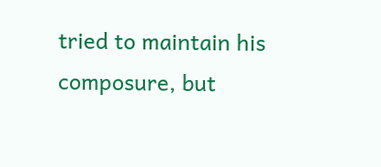tried to maintain his composure, but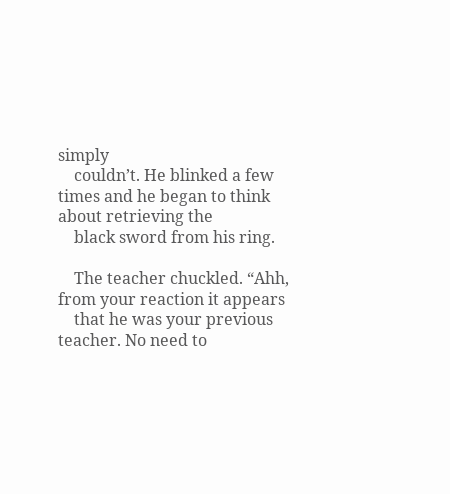simply
    couldn’t. He blinked a few times and he began to think about retrieving the
    black sword from his ring.

    The teacher chuckled. “Ahh, from your reaction it appears
    that he was your previous teacher. No need to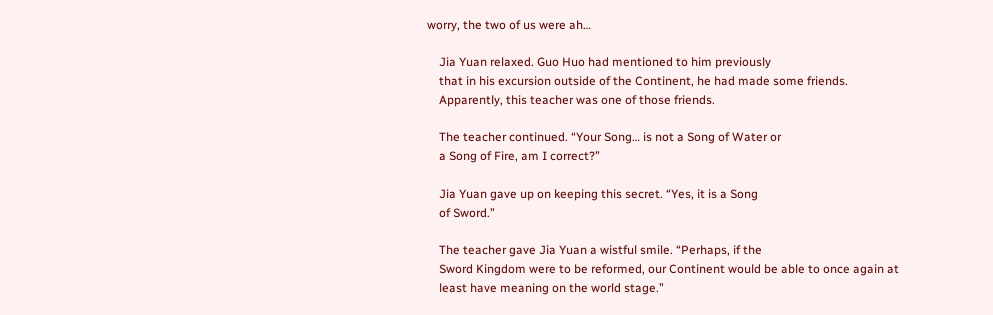worry, the two of us were ah…

    Jia Yuan relaxed. Guo Huo had mentioned to him previously
    that in his excursion outside of the Continent, he had made some friends.
    Apparently, this teacher was one of those friends.

    The teacher continued. “Your Song… is not a Song of Water or
    a Song of Fire, am I correct?”

    Jia Yuan gave up on keeping this secret. “Yes, it is a Song
    of Sword.”

    The teacher gave Jia Yuan a wistful smile. “Perhaps, if the
    Sword Kingdom were to be reformed, our Continent would be able to once again at
    least have meaning on the world stage.”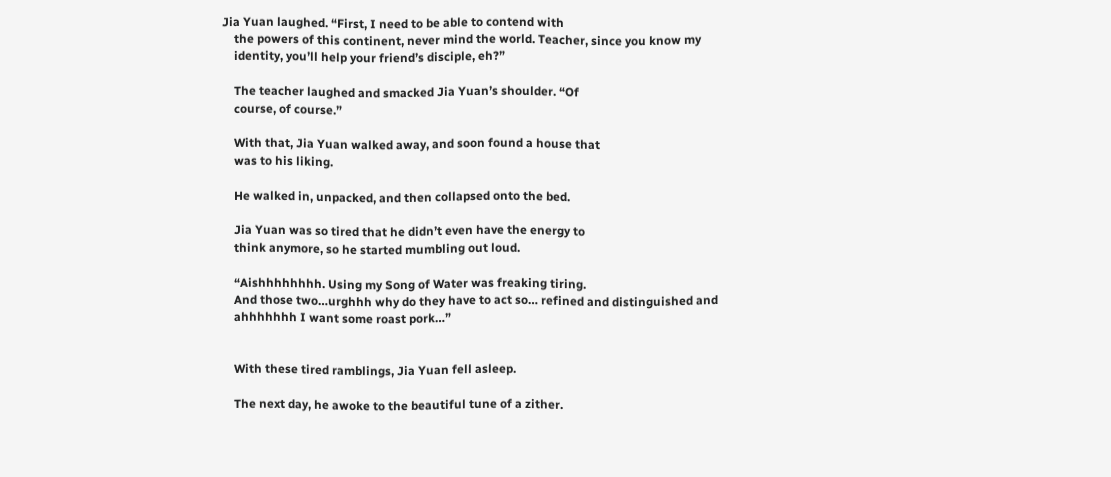Jia Yuan laughed. “First, I need to be able to contend with
    the powers of this continent, never mind the world. Teacher, since you know my
    identity, you’ll help your friend’s disciple, eh?”

    The teacher laughed and smacked Jia Yuan’s shoulder. “Of
    course, of course.”

    With that, Jia Yuan walked away, and soon found a house that
    was to his liking.

    He walked in, unpacked, and then collapsed onto the bed.

    Jia Yuan was so tired that he didn’t even have the energy to
    think anymore, so he started mumbling out loud.

    “Aishhhhhhhh. Using my Song of Water was freaking tiring.
    And those two…urghhh why do they have to act so… refined and distinguished and
    ahhhhhhh I want some roast pork…”


    With these tired ramblings, Jia Yuan fell asleep.

    The next day, he awoke to the beautiful tune of a zither.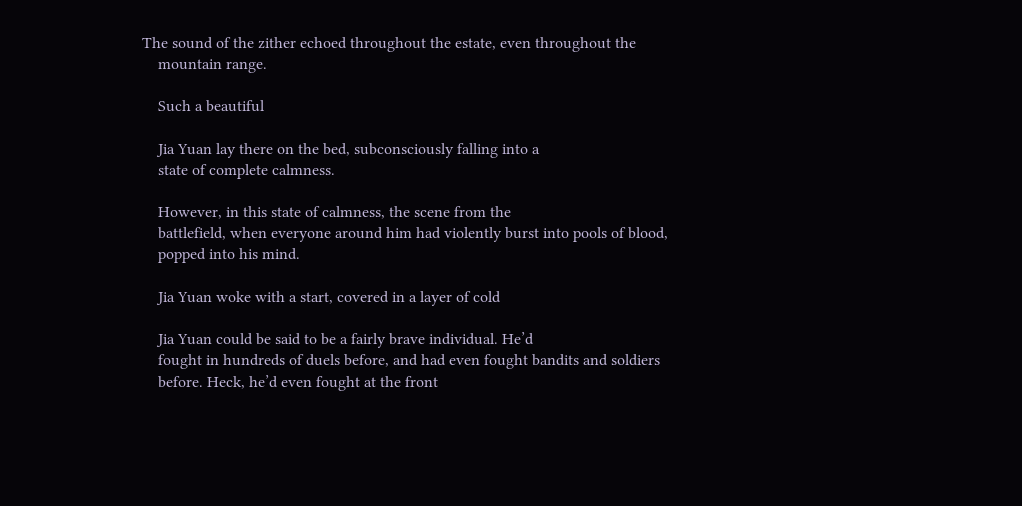The sound of the zither echoed throughout the estate, even throughout the
    mountain range.

    Such a beautiful

    Jia Yuan lay there on the bed, subconsciously falling into a
    state of complete calmness.

    However, in this state of calmness, the scene from the
    battlefield, when everyone around him had violently burst into pools of blood,
    popped into his mind.

    Jia Yuan woke with a start, covered in a layer of cold

    Jia Yuan could be said to be a fairly brave individual. He’d
    fought in hundreds of duels before, and had even fought bandits and soldiers
    before. Heck, he’d even fought at the front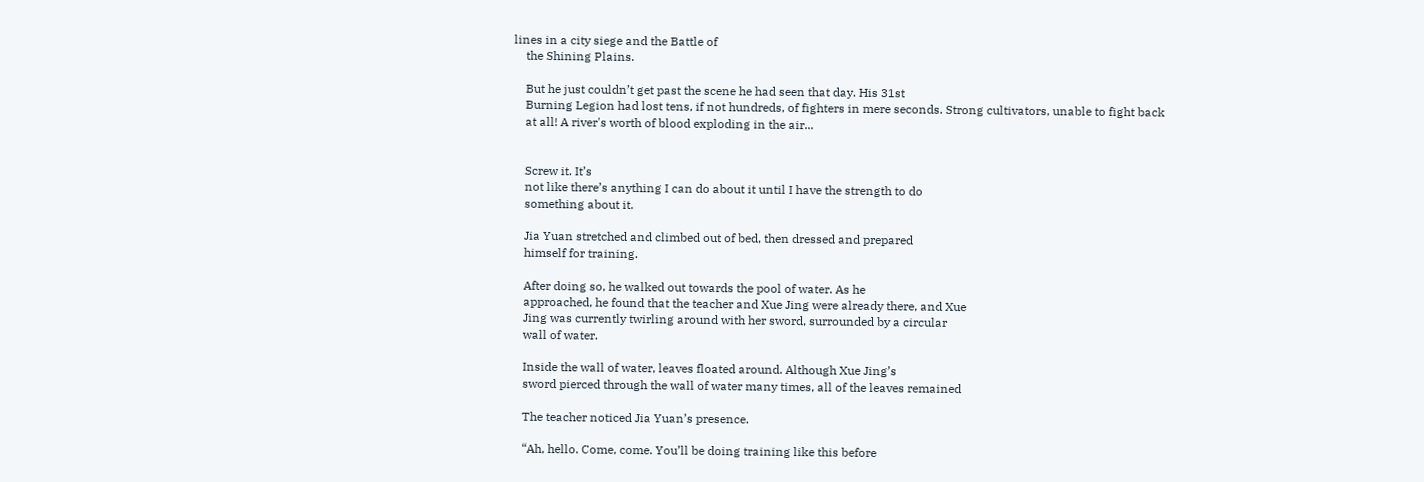lines in a city siege and the Battle of
    the Shining Plains.

    But he just couldn’t get past the scene he had seen that day. His 31st
    Burning Legion had lost tens, if not hundreds, of fighters in mere seconds. Strong cultivators, unable to fight back
    at all! A river's worth of blood exploding in the air...


    Screw it. It’s
    not like there’s anything I can do about it until I have the strength to do
    something about it.

    Jia Yuan stretched and climbed out of bed, then dressed and prepared
    himself for training.

    After doing so, he walked out towards the pool of water. As he
    approached, he found that the teacher and Xue Jing were already there, and Xue
    Jing was currently twirling around with her sword, surrounded by a circular
    wall of water.

    Inside the wall of water, leaves floated around. Although Xue Jing’s
    sword pierced through the wall of water many times, all of the leaves remained

    The teacher noticed Jia Yuan’s presence.

    “Ah, hello. Come, come. You’ll be doing training like this before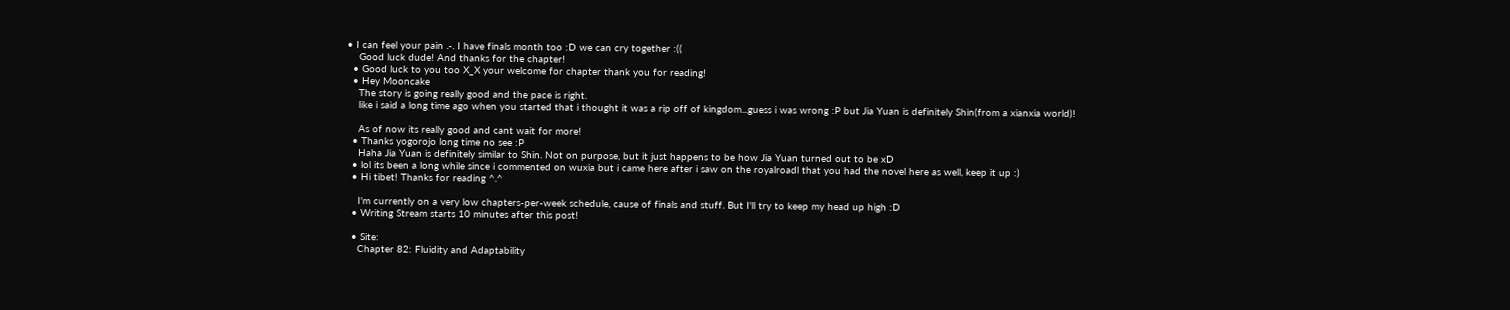• I can feel your pain .-. I have finals month too :D we can cry together :((
    Good luck dude! And thanks for the chapter!
  • Good luck to you too X_X your welcome for chapter thank you for reading!
  • Hey Mooncake
    The story is going really good and the pace is right.
    like i said a long time ago when you started that i thought it was a rip off of kingdom...guess i was wrong :P but Jia Yuan is definitely Shin(from a xianxia world)!

    As of now its really good and cant wait for more!
  • Thanks yogorojo long time no see :P
    Haha Jia Yuan is definitely similar to Shin. Not on purpose, but it just happens to be how Jia Yuan turned out to be xD
  • lol its been a long while since i commented on wuxia but i came here after i saw on the royalroadl that you had the novel here as well, keep it up :)
  • Hi tibet! Thanks for reading ^.^

    I'm currently on a very low chapters-per-week schedule, cause of finals and stuff. But I'll try to keep my head up high :D
  • Writing Stream starts 10 minutes after this post!

  • Site:
    Chapter 82: Fluidity and Adaptability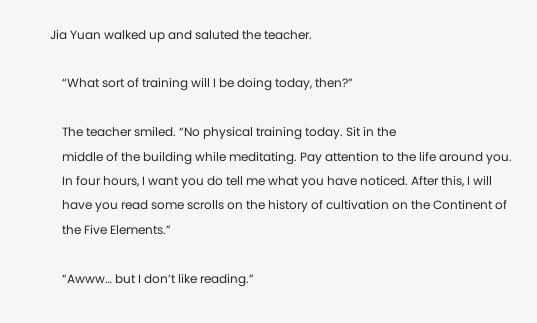Jia Yuan walked up and saluted the teacher.

    “What sort of training will I be doing today, then?”

    The teacher smiled. “No physical training today. Sit in the
    middle of the building while meditating. Pay attention to the life around you.
    In four hours, I want you do tell me what you have noticed. After this, I will
    have you read some scrolls on the history of cultivation on the Continent of
    the Five Elements.”

    “Awww… but I don’t like reading.”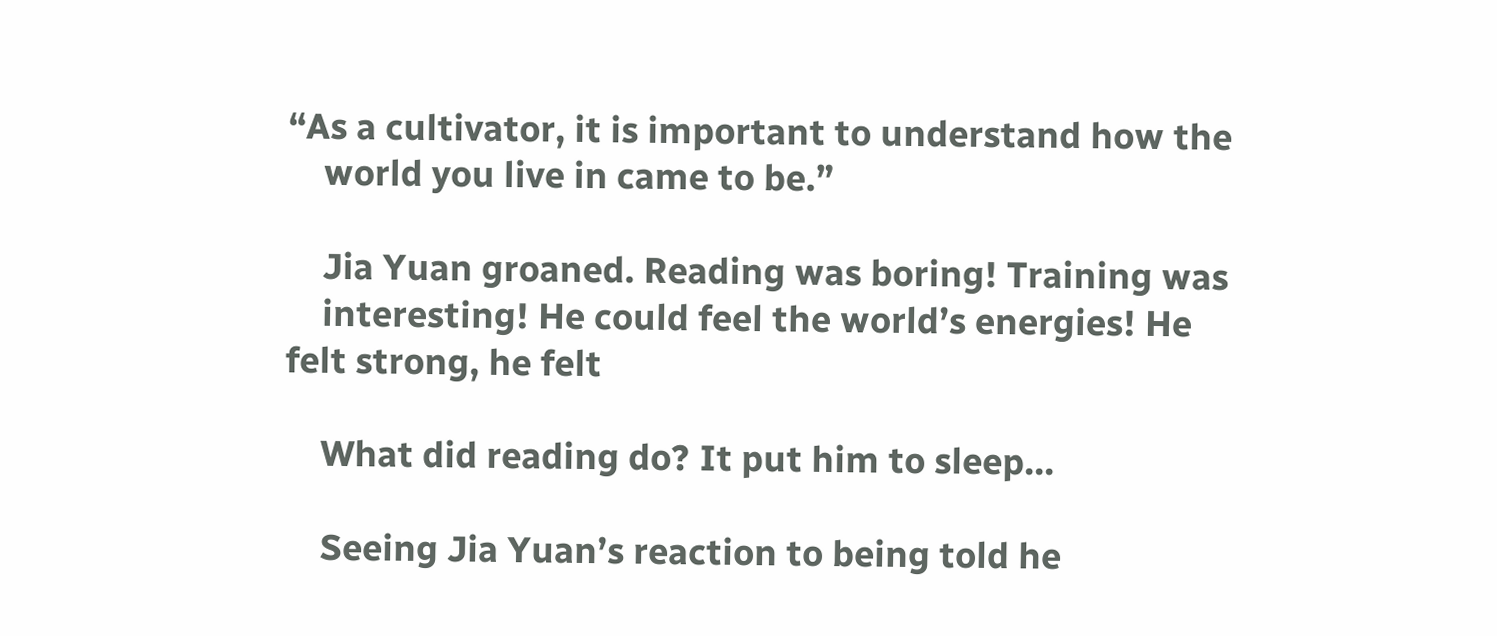“As a cultivator, it is important to understand how the
    world you live in came to be.”

    Jia Yuan groaned. Reading was boring! Training was
    interesting! He could feel the world’s energies! He felt strong, he felt

    What did reading do? It put him to sleep…

    Seeing Jia Yuan’s reaction to being told he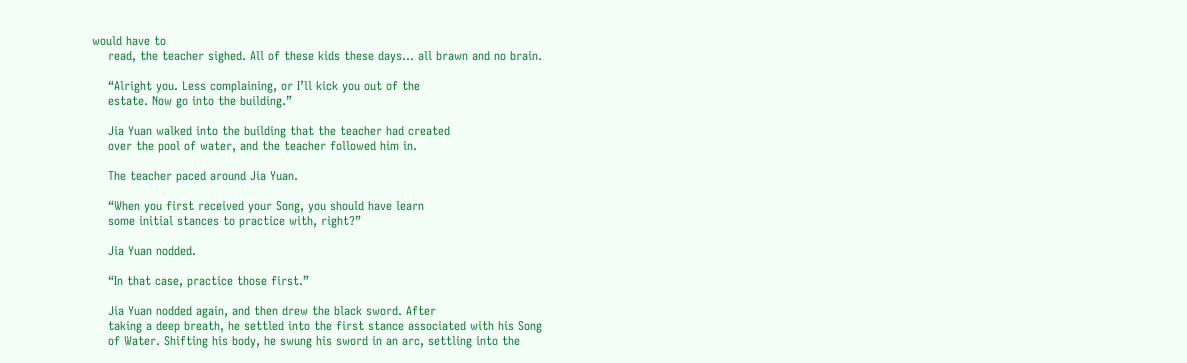would have to
    read, the teacher sighed. All of these kids these days… all brawn and no brain.

    “Alright you. Less complaining, or I’ll kick you out of the
    estate. Now go into the building.”

    Jia Yuan walked into the building that the teacher had created
    over the pool of water, and the teacher followed him in.

    The teacher paced around Jia Yuan.

    “When you first received your Song, you should have learn
    some initial stances to practice with, right?”

    Jia Yuan nodded.

    “In that case, practice those first.”

    Jia Yuan nodded again, and then drew the black sword. After
    taking a deep breath, he settled into the first stance associated with his Song
    of Water. Shifting his body, he swung his sword in an arc, settling into the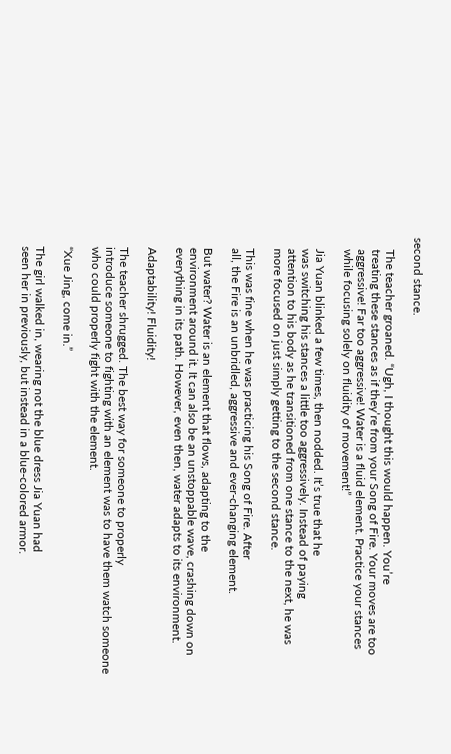second stance.

    The teacher groaned. “Ugh, I thought this would happen. You’re
    treating these stances as if they’re from your Song of Fire. Your moves are too
    aggressive! Far too aggressive! Water is a fluid element. Practice your stances
    while focusing solely on fluidity of movement!”

    Jia Yuan blinked a few times, then nodded. It’s true that he
    was switching his stances a little too aggressively. Instead of paying
    attention to his body as he transitioned from one stance to the next, he was
    more focused on just simply getting to the second stance.

    This was fine when he was practicing his Song of Fire. After
    all, the Fire is an unbridled, aggressive and ever-changing element.

    But water? Water is an element that flows, adapting to the
    environment around it. It can also be an unstoppable wave, crashing down on
    everything in its path. However, even then, water adapts to its environment.

    Adaptability! Fluidity!

    The teacher shrugged. The best way for someone to properly
    introduce someone to fighting with an element was to have them watch someone
    who could properly fight with the element.

    “Xue Jing, come in.”

    The girl walked in, wearing not the blue dress Jia Yuan had
    seen her in previously, but instead in a blue-colored armor.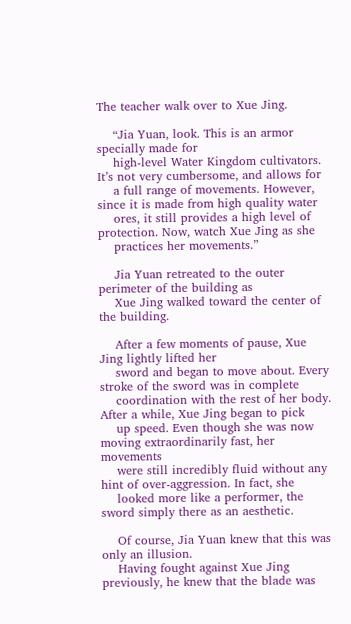The teacher walk over to Xue Jing.

    “Jia Yuan, look. This is an armor specially made for
    high-level Water Kingdom cultivators. It’s not very cumbersome, and allows for
    a full range of movements. However, since it is made from high quality water
    ores, it still provides a high level of protection. Now, watch Xue Jing as she
    practices her movements.”

    Jia Yuan retreated to the outer perimeter of the building as
    Xue Jing walked toward the center of the building.

    After a few moments of pause, Xue Jing lightly lifted her
    sword and began to move about. Every stroke of the sword was in complete
    coordination with the rest of her body. After a while, Xue Jing began to pick
    up speed. Even though she was now moving extraordinarily fast, her movements
    were still incredibly fluid without any hint of over-aggression. In fact, she
    looked more like a performer, the sword simply there as an aesthetic.

    Of course, Jia Yuan knew that this was only an illusion.
    Having fought against Xue Jing previously, he knew that the blade was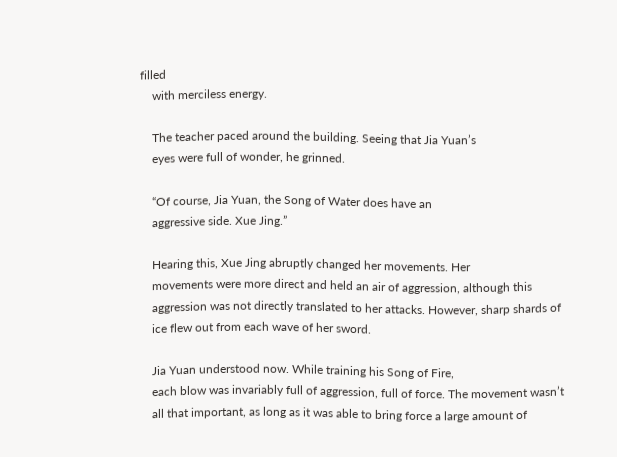filled
    with merciless energy.

    The teacher paced around the building. Seeing that Jia Yuan’s
    eyes were full of wonder, he grinned.

    “Of course, Jia Yuan, the Song of Water does have an
    aggressive side. Xue Jing.”

    Hearing this, Xue Jing abruptly changed her movements. Her
    movements were more direct and held an air of aggression, although this
    aggression was not directly translated to her attacks. However, sharp shards of
    ice flew out from each wave of her sword.

    Jia Yuan understood now. While training his Song of Fire,
    each blow was invariably full of aggression, full of force. The movement wasn’t
    all that important, as long as it was able to bring force a large amount of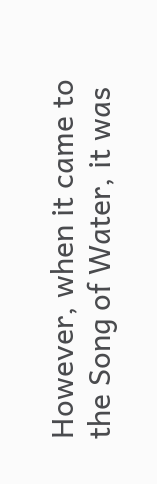However, when it came to the Song of Water, it was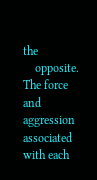the
    opposite. The force and aggression associated with each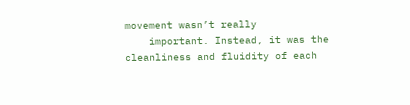movement wasn’t really
    important. Instead, it was the cleanliness and fluidity of each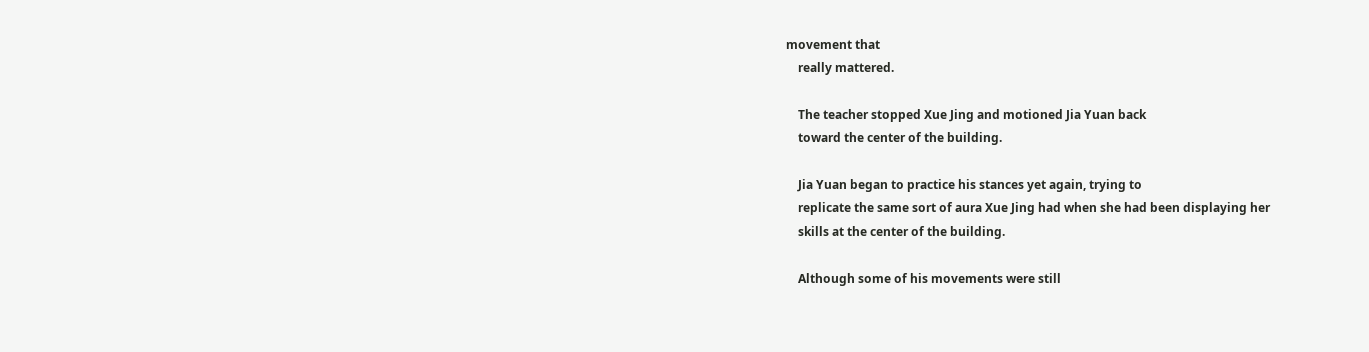movement that
    really mattered.

    The teacher stopped Xue Jing and motioned Jia Yuan back
    toward the center of the building.

    Jia Yuan began to practice his stances yet again, trying to
    replicate the same sort of aura Xue Jing had when she had been displaying her
    skills at the center of the building.

    Although some of his movements were still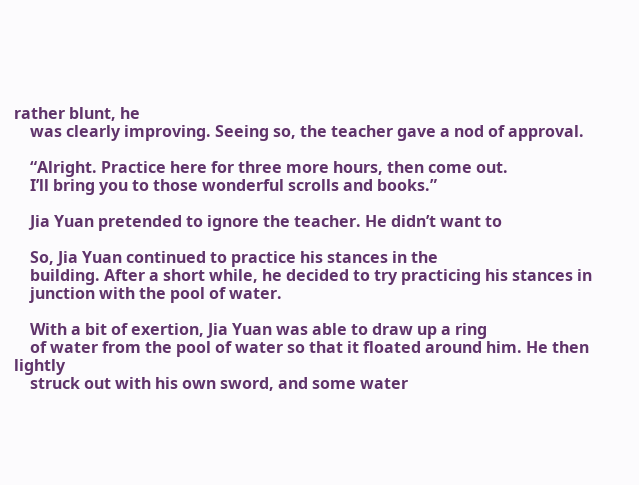rather blunt, he
    was clearly improving. Seeing so, the teacher gave a nod of approval.

    “Alright. Practice here for three more hours, then come out.
    I’ll bring you to those wonderful scrolls and books.”

    Jia Yuan pretended to ignore the teacher. He didn’t want to

    So, Jia Yuan continued to practice his stances in the
    building. After a short while, he decided to try practicing his stances in
    junction with the pool of water.

    With a bit of exertion, Jia Yuan was able to draw up a ring
    of water from the pool of water so that it floated around him. He then lightly
    struck out with his own sword, and some water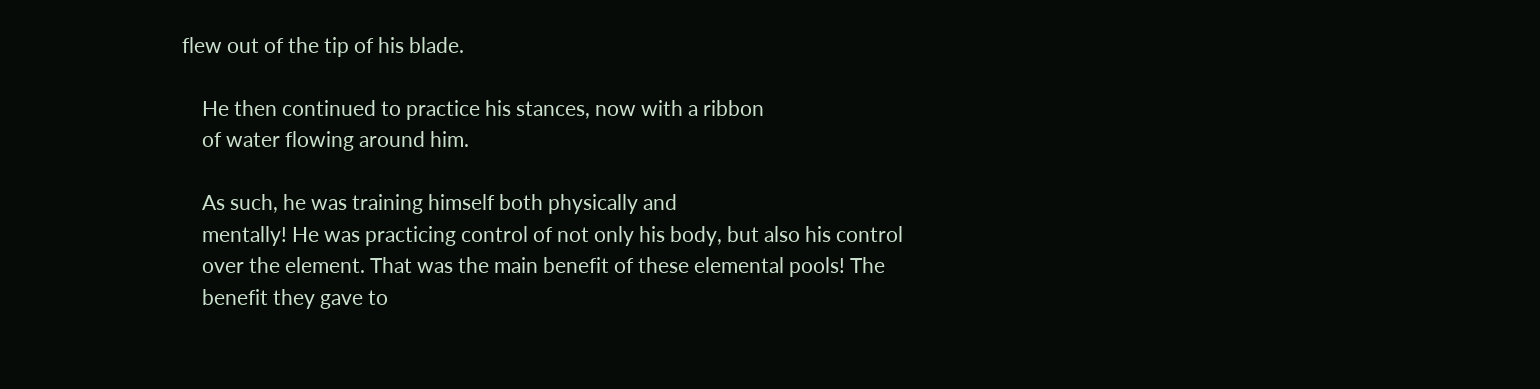flew out of the tip of his blade.

    He then continued to practice his stances, now with a ribbon
    of water flowing around him.

    As such, he was training himself both physically and
    mentally! He was practicing control of not only his body, but also his control
    over the element. That was the main benefit of these elemental pools! The
    benefit they gave to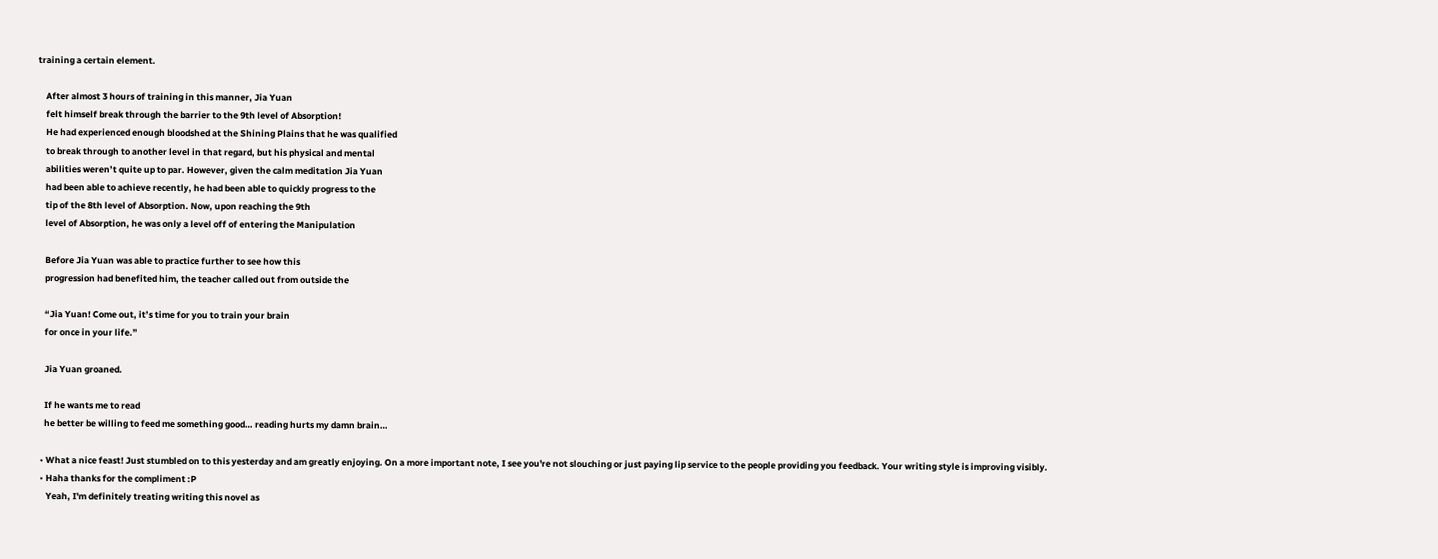training a certain element.

    After almost 3 hours of training in this manner, Jia Yuan
    felt himself break through the barrier to the 9th level of Absorption!
    He had experienced enough bloodshed at the Shining Plains that he was qualified
    to break through to another level in that regard, but his physical and mental
    abilities weren’t quite up to par. However, given the calm meditation Jia Yuan
    had been able to achieve recently, he had been able to quickly progress to the
    tip of the 8th level of Absorption. Now, upon reaching the 9th
    level of Absorption, he was only a level off of entering the Manipulation

    Before Jia Yuan was able to practice further to see how this
    progression had benefited him, the teacher called out from outside the

    “Jia Yuan! Come out, it’s time for you to train your brain
    for once in your life.”

    Jia Yuan groaned.

    If he wants me to read
    he better be willing to feed me something good… reading hurts my damn brain…

  • What a nice feast! Just stumbled on to this yesterday and am greatly enjoying. On a more important note, I see you're not slouching or just paying lip service to the people providing you feedback. Your writing style is improving visibly.
  • Haha thanks for the compliment :P
     Yeah, I'm definitely treating writing this novel as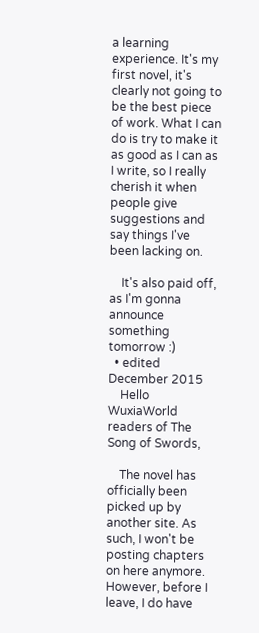a learning experience. It's my first novel, it's clearly not going to be the best piece of work. What I can do is try to make it as good as I can as I write, so I really cherish it when people give suggestions and say things I've been lacking on.

    It's also paid off, as I'm gonna announce something tomorrow :)
  • edited December 2015
    Hello WuxiaWorld readers of The Song of Swords,

    The novel has officially been picked up by another site. As such, I won't be posting chapters on here anymore. However, before I leave, I do have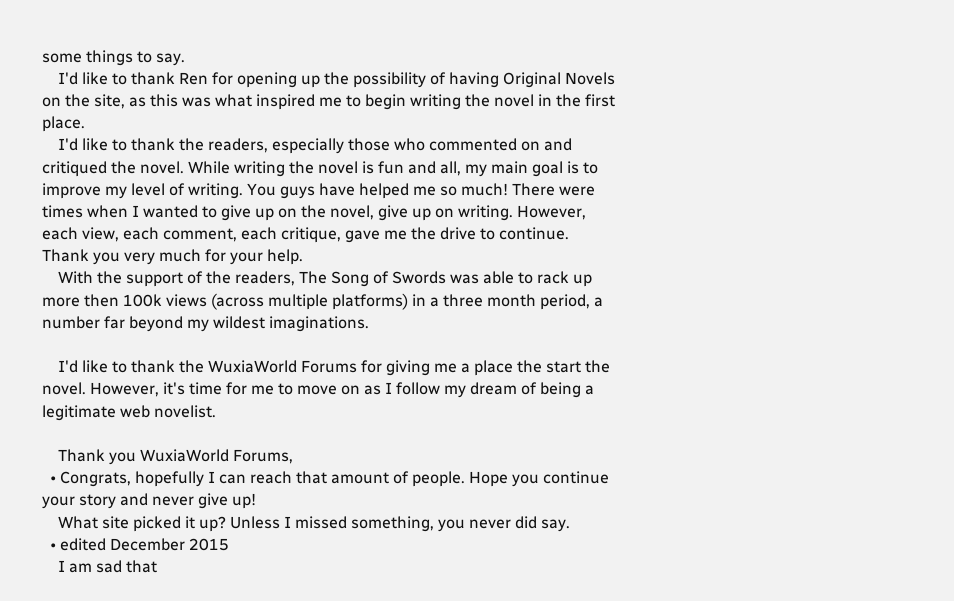some things to say.
    I'd like to thank Ren for opening up the possibility of having Original Novels on the site, as this was what inspired me to begin writing the novel in the first place.
    I'd like to thank the readers, especially those who commented on and critiqued the novel. While writing the novel is fun and all, my main goal is to improve my level of writing. You guys have helped me so much! There were times when I wanted to give up on the novel, give up on writing. However, each view, each comment, each critique, gave me the drive to continue.  Thank you very much for your help.
    With the support of the readers, The Song of Swords was able to rack up more then 100k views (across multiple platforms) in a three month period, a number far beyond my wildest imaginations.

    I'd like to thank the WuxiaWorld Forums for giving me a place the start the novel. However, it's time for me to move on as I follow my dream of being a legitimate web novelist.

    Thank you WuxiaWorld Forums,
  • Congrats, hopefully I can reach that amount of people. Hope you continue your story and never give up!
    What site picked it up? Unless I missed something, you never did say.
  • edited December 2015
    I am sad that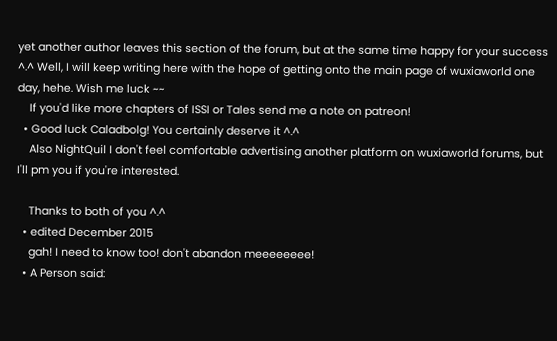yet another author leaves this section of the forum, but at the same time happy for your success ^.^ Well, I will keep writing here with the hope of getting onto the main page of wuxiaworld one day, hehe. Wish me luck ~~
    If you'd like more chapters of ISSI or Tales send me a note on patreon!
  • Good luck Caladbolg! You certainly deserve it ^.^
    Also NightQuil I don't feel comfortable advertising another platform on wuxiaworld forums, but I'll pm you if you're interested.

    Thanks to both of you ^.^
  • edited December 2015
    gah! I need to know too! don't abandon meeeeeeee!
  • A Person said: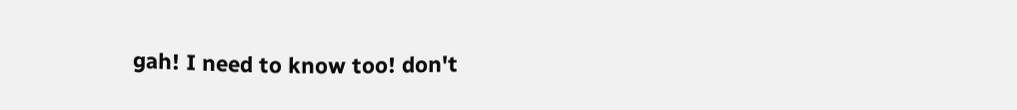gah! I need to know too! don't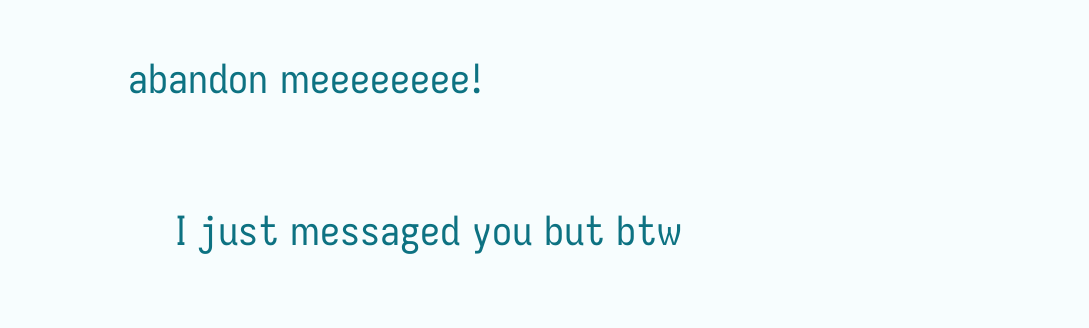abandon meeeeeeee!

    I just messaged you but btw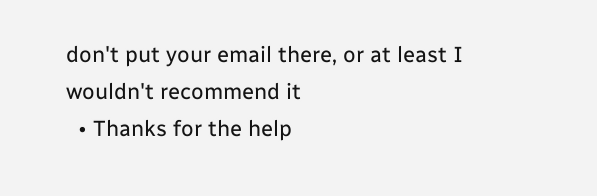don't put your email there, or at least I wouldn't recommend it
  • Thanks for the help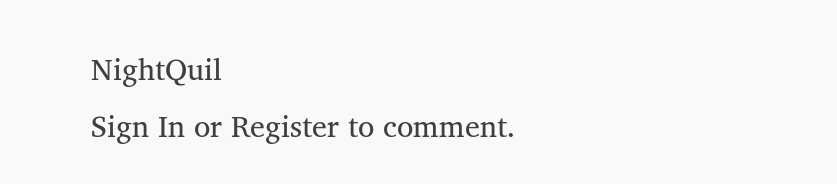NightQuil
Sign In or Register to comment.